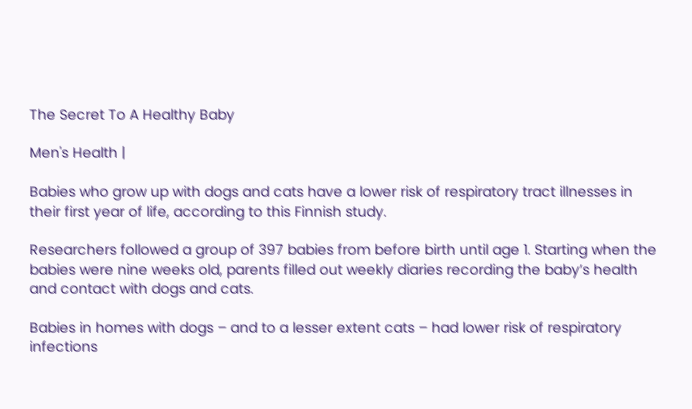The Secret To A Healthy Baby

Men's Health |

Babies who grow up with dogs and cats have a lower risk of respiratory tract illnesses in their first year of life, according to this Finnish study.

Researchers followed a group of 397 babies from before birth until age 1. Starting when the babies were nine weeks old, parents filled out weekly diaries recording the baby’s health and contact with dogs and cats.

Babies in homes with dogs – and to a lesser extent cats – had lower risk of respiratory infections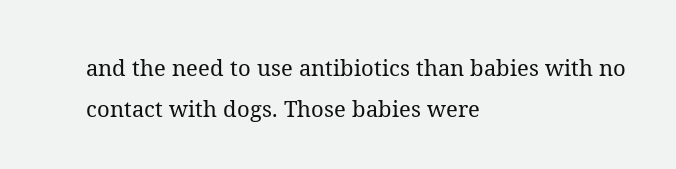and the need to use antibiotics than babies with no contact with dogs. Those babies were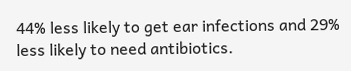44% less likely to get ear infections and 29% less likely to need antibiotics.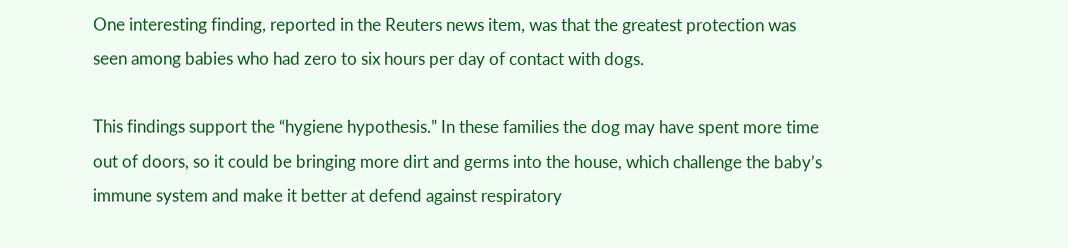One interesting finding, reported in the Reuters news item, was that the greatest protection was seen among babies who had zero to six hours per day of contact with dogs.

This findings support the “hygiene hypothesis.” In these families the dog may have spent more time out of doors, so it could be bringing more dirt and germs into the house, which challenge the baby’s immune system and make it better at defend against respiratory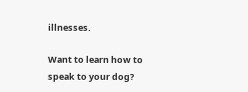illnesses.

Want to learn how to speak to your dog?